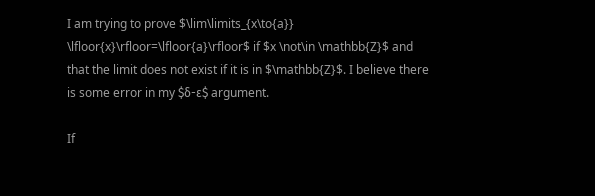I am trying to prove $\lim\limits_{x\to{a}} \lfloor{x}\rfloor=\lfloor{a}\rfloor$ if $x \not\in \mathbb{Z}$ and that the limit does not exist if it is in $\mathbb{Z}$. I believe there is some error in my $δ-ε$ argument.

If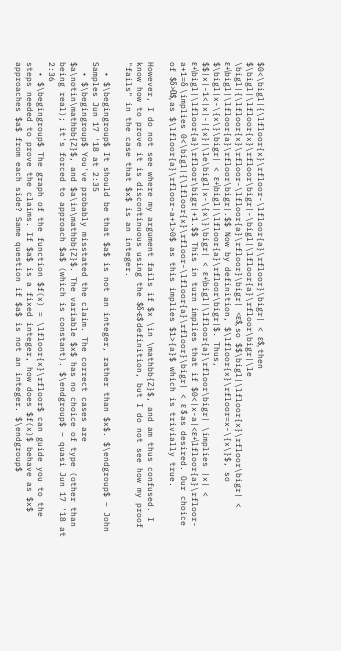$0<\bigl|{\lfloor{x}\rfloor-\lfloor{a}\rfloor}\bigr| < ε$, then $\bigl|\lfloor{x}\rfloor\bigr|-\bigl|\lfloor{a}\rfloor\bigr|\le \bigl|{\lfloor{x}\rfloor-\lfloor{a}\rfloor}\bigr| <ε$, so $$\bigl|\lfloor{x}\rfloor\bigr| < ε+\bigl|\lfloor{a}\rfloor\bigr|.$$ Now by definition, $\lfloor{x}\rfloor=x-\{x\}$, so $\bigl|x-\{x\}\bigr| < ε+\bigl|\lfloor{a}\rfloor\bigr|$. Thus, $$|x|-1<|x|-|{x}|\le\bigl|x-\{x\}\bigr| < ε+\bigl|\lfloor{a}\rfloor\bigr| \implies |x| < ε+\bigl|\lfloor{a}\rfloor\bigr|+1.$$ This in turn implies that if $0<|x-a|<ε+\lfloor{a}\rfloor-a+1=δ \implies 0<\bigl|{\lfloor{x}\rfloor-\lfloor{a}\rfloor}\bigr| < ε $ as desired. Our choice of $δ>0$, as $\lfloor{a}\rfloor-a+1>0$ as this implies $1>{a}$ which is trivially true.

However, I do not see where my argument fails if $x \in \mathbb{Z}$, and am thus confused. I know how to prove it is discontinuous using the $δ-ε$ definition, but I do not see how my proof "fails" in the case that $x$ is an integer.

  • $\begingroup$ It should be that $a$ is not an integer, rather than $x$. $\endgroup$ – John Samples Jun 17 '18 at 2:35
  • $\begingroup$ You've probably misstated the claim. The correct cases are $a\notin\mathbb{Z}$, and $a\in\mathbb{Z}$. The variable $x$ has no choice of type (other than being real); it's forced to approach $a$ (which is constant). $\endgroup$ – quasi Jun 17 '18 at 2:36
  • $\begingroup$ The graph of the function $f(x) = \lfloor{x}\rfloor$ can guide you to the steps needed to prove the claims. If $a$ is a fixed integer, how does $f(x)$ behave as $x$ approaches $a$ from each side? Same question if $a$ is not an integer. $\endgroup$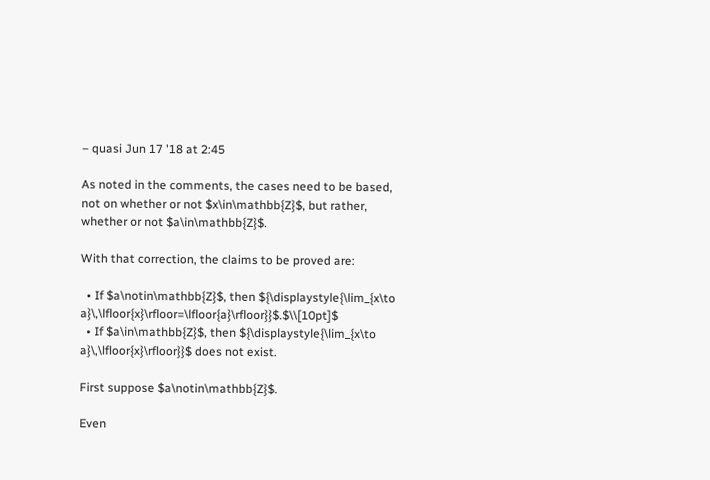– quasi Jun 17 '18 at 2:45

As noted in the comments, the cases need to be based, not on whether or not $x\in\mathbb{Z}$, but rather, whether or not $a\in\mathbb{Z}$.

With that correction, the claims to be proved are:

  • If $a\notin\mathbb{Z}$, then ${\displaystyle{\lim_{x\to a}\,\lfloor{x}\rfloor=\lfloor{a}\rfloor}}$.$\\[10pt]$
  • If $a\in\mathbb{Z}$, then ${\displaystyle{\lim_{x\to a}\,\lfloor{x}\rfloor}}$ does not exist.

First suppose $a\notin\mathbb{Z}$.

Even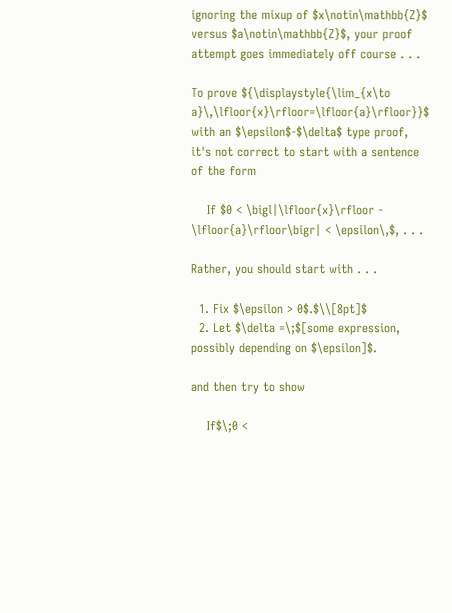ignoring the mixup of $x\notin\mathbb{Z}$ versus $a\notin\mathbb{Z}$, your proof attempt goes immediately off course . . .

To prove ${\displaystyle{\lim_{x\to a}\,\lfloor{x}\rfloor=\lfloor{a}\rfloor}}$ with an $\epsilon$-$\delta$ type proof, it's not correct to start with a sentence of the form

    If $0 < \bigl|\lfloor{x}\rfloor - \lfloor{a}\rfloor\bigr| < \epsilon\,$, . . .

Rather, you should start with . . .

  1. Fix $\epsilon > 0$.$\\[8pt]$
  2. Let $\delta =\;$[some expression, possibly depending on $\epsilon]$.

and then try to show

    If$\;0 <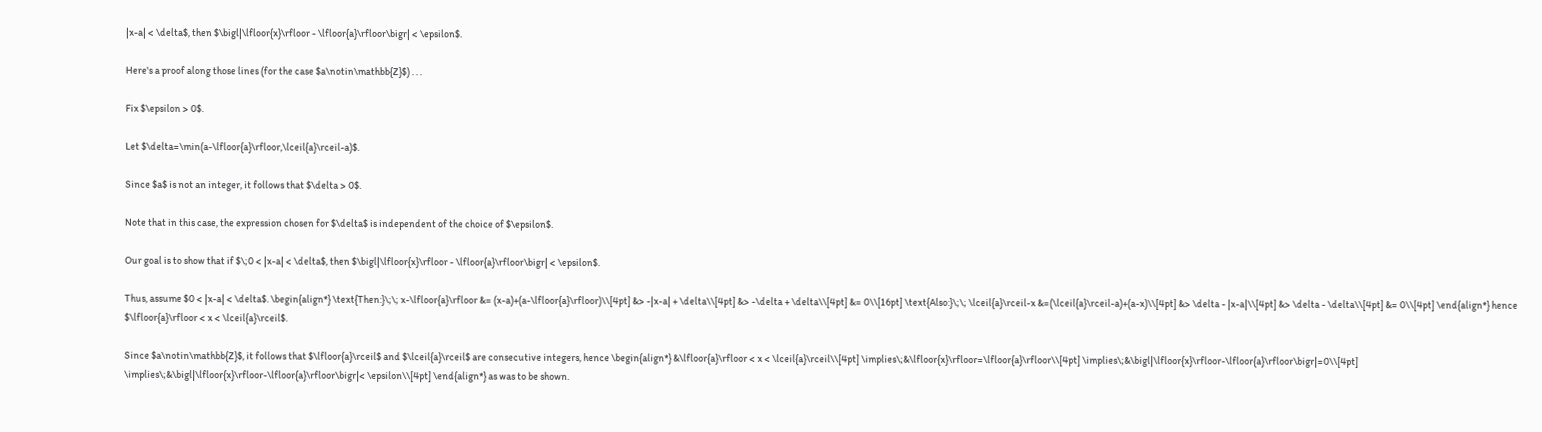|x-a| < \delta$, then $\bigl|\lfloor{x}\rfloor - \lfloor{a}\rfloor\bigr| < \epsilon$.

Here's a proof along those lines (for the case $a\notin\mathbb{Z}$) . . .

Fix $\epsilon > 0$.

Let $\delta=\min(a-\lfloor{a}\rfloor,\lceil{a}\rceil-a)$.

Since $a$ is not an integer, it follows that $\delta > 0$.

Note that in this case, the expression chosen for $\delta$ is independent of the choice of $\epsilon$.

Our goal is to show that if $\;0 < |x-a| < \delta$, then $\bigl|\lfloor{x}\rfloor - \lfloor{a}\rfloor\bigr| < \epsilon$.

Thus, assume $0 < |x-a| < \delta$. \begin{align*} \text{Then:}\;\; x-\lfloor{a}\rfloor &= (x-a)+(a-\lfloor{a}\rfloor)\\[4pt] &> -|x-a| + \delta\\[4pt] &> -\delta + \delta\\[4pt] &= 0\\[16pt] \text{Also:}\;\; \lceil{a}\rceil-x &=(\lceil{a}\rceil-a)+(a-x)\\[4pt] &> \delta - |x-a|\\[4pt] &> \delta - \delta\\[4pt] &= 0\\[4pt] \end{align*} hence $\lfloor{a}\rfloor < x < \lceil{a}\rceil$.

Since $a\notin\mathbb{Z}$, it follows that $\lfloor{a}\rceil$ and $\lceil{a}\rceil$ are consecutive integers, hence \begin{align*} &\lfloor{a}\rfloor < x < \lceil{a}\rceil\\[4pt] \implies\;&\lfloor{x}\rfloor=\lfloor{a}\rfloor\\[4pt] \implies\;&\bigl|\lfloor{x}\rfloor-\lfloor{a}\rfloor\bigr|=0\\[4pt] \implies\;&\bigl|\lfloor{x}\rfloor-\lfloor{a}\rfloor\bigr|< \epsilon\\[4pt] \end{align*} as was to be shown.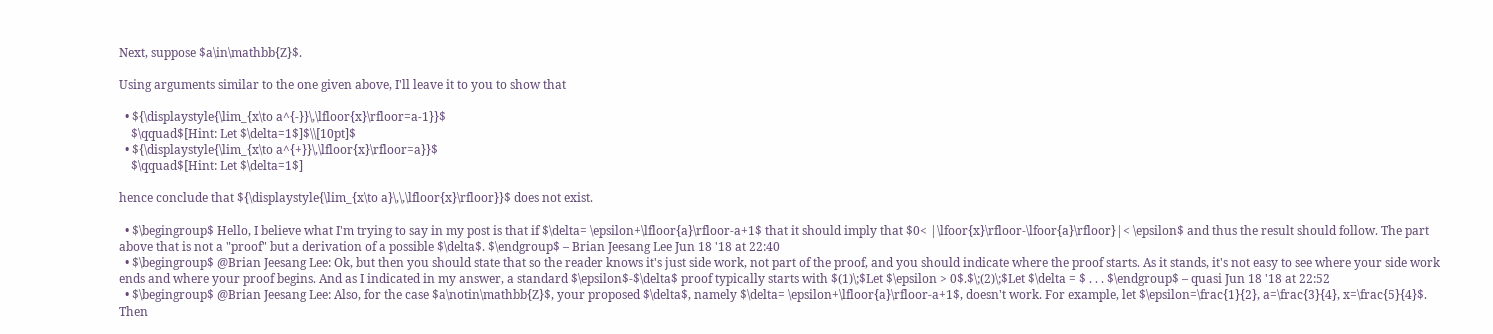Next, suppose $a\in\mathbb{Z}$.

Using arguments similar to the one given above, I'll leave it to you to show that

  • ${\displaystyle{\lim_{x\to a^{-}}\,\lfloor{x}\rfloor=a-1}}$
    $\qquad$[Hint: Let $\delta=1$]$\\[10pt]$
  • ${\displaystyle{\lim_{x\to a^{+}}\,\lfloor{x}\rfloor=a}}$
    $\qquad$[Hint: Let $\delta=1$]

hence conclude that ${\displaystyle{\lim_{x\to a}\,\,\lfloor{x}\rfloor}}$ does not exist.

  • $\begingroup$ Hello, I believe what I'm trying to say in my post is that if $\delta= \epsilon+\lfloor{a}\rfloor-a+1$ that it should imply that $0< |\lfoor{x}\rfloor-\lfoor{a}\rfloor}|< \epsilon$ and thus the result should follow. The part above that is not a "proof" but a derivation of a possible $\delta$. $\endgroup$ – Brian Jeesang Lee Jun 18 '18 at 22:40
  • $\begingroup$ @Brian Jeesang Lee: Ok, but then you should state that so the reader knows it's just side work, not part of the proof, and you should indicate where the proof starts. As it stands, it's not easy to see where your side work ends and where your proof begins. And as I indicated in my answer, a standard $\epsilon$-$\delta$ proof typically starts with $(1)\;$Let $\epsilon > 0$.$\;(2)\;$Let $\delta = $ . . . $\endgroup$ – quasi Jun 18 '18 at 22:52
  • $\begingroup$ @Brian Jeesang Lee: Also, for the case $a\notin\mathbb{Z}$, your proposed $\delta$, namely $\delta= \epsilon+\lfloor{a}\rfloor-a+1$, doesn't work. For example, let $\epsilon=\frac{1}{2}, a=\frac{3}{4}, x=\frac{5}{4}$. Then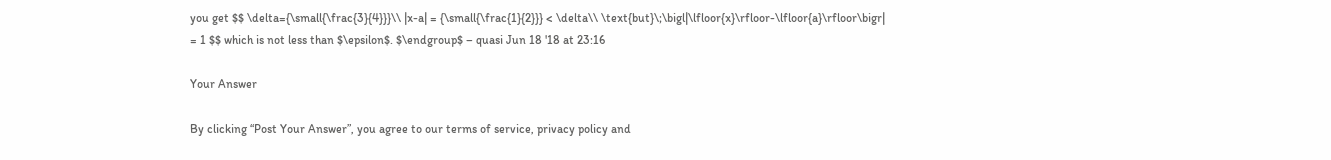you get $$ \delta={\small{\frac{3}{4}}}\\ |x-a| = {\small{\frac{1}{2}}} < \delta\\ \text{but}\;\bigl|\lfloor{x}\rfloor-\lfloor{a}\rfloor\bigr| = 1 $$ which is not less than $\epsilon$. $\endgroup$ – quasi Jun 18 '18 at 23:16

Your Answer

By clicking “Post Your Answer”, you agree to our terms of service, privacy policy and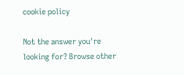cookie policy

Not the answer you're looking for? Browse other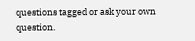questions tagged or ask your own question.